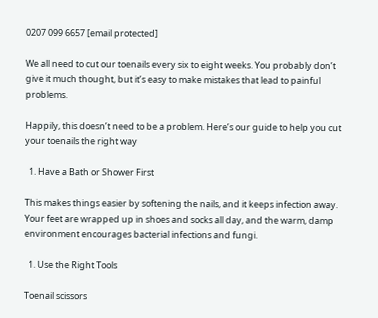0207 099 6657 [email protected]

We all need to cut our toenails every six to eight weeks. You probably don’t give it much thought, but it’s easy to make mistakes that lead to painful problems.

Happily, this doesn’t need to be a problem. Here’s our guide to help you cut your toenails the right way

  1. Have a Bath or Shower First

This makes things easier by softening the nails, and it keeps infection away. Your feet are wrapped up in shoes and socks all day, and the warm, damp environment encourages bacterial infections and fungi.

  1. Use the Right Tools

Toenail scissors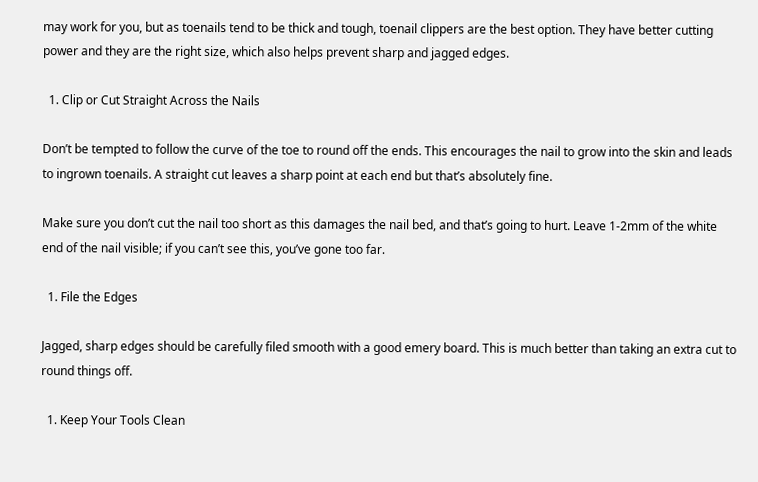may work for you, but as toenails tend to be thick and tough, toenail clippers are the best option. They have better cutting power and they are the right size, which also helps prevent sharp and jagged edges.

  1. Clip or Cut Straight Across the Nails

Don’t be tempted to follow the curve of the toe to round off the ends. This encourages the nail to grow into the skin and leads to ingrown toenails. A straight cut leaves a sharp point at each end but that’s absolutely fine.

Make sure you don’t cut the nail too short as this damages the nail bed, and that’s going to hurt. Leave 1-2mm of the white end of the nail visible; if you can’t see this, you’ve gone too far.

  1. File the Edges

Jagged, sharp edges should be carefully filed smooth with a good emery board. This is much better than taking an extra cut to round things off.

  1. Keep Your Tools Clean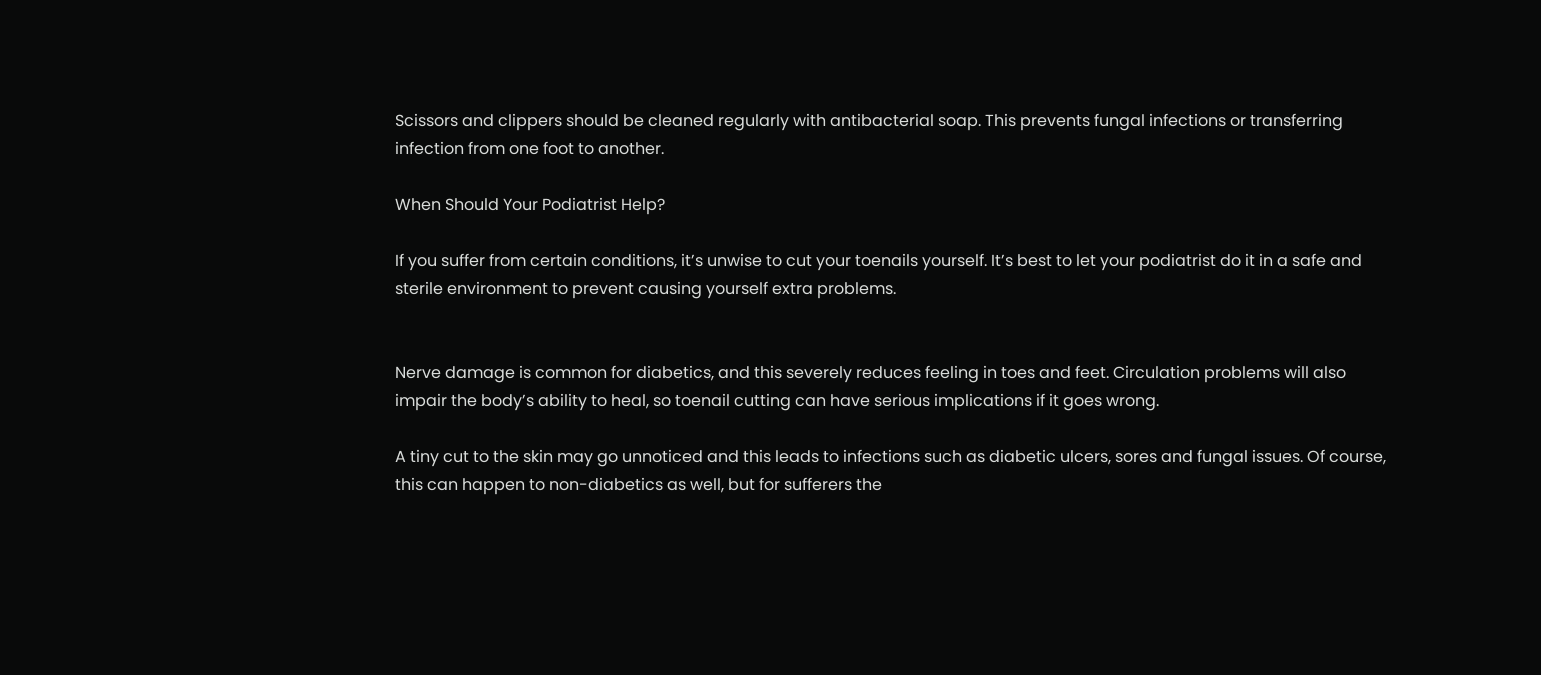Scissors and clippers should be cleaned regularly with antibacterial soap. This prevents fungal infections or transferring infection from one foot to another.

When Should Your Podiatrist Help?

If you suffer from certain conditions, it’s unwise to cut your toenails yourself. It’s best to let your podiatrist do it in a safe and sterile environment to prevent causing yourself extra problems.


Nerve damage is common for diabetics, and this severely reduces feeling in toes and feet. Circulation problems will also impair the body’s ability to heal, so toenail cutting can have serious implications if it goes wrong.

A tiny cut to the skin may go unnoticed and this leads to infections such as diabetic ulcers, sores and fungal issues. Of course, this can happen to non-diabetics as well, but for sufferers the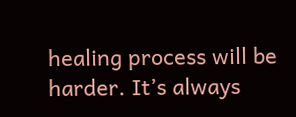healing process will be harder. It’s always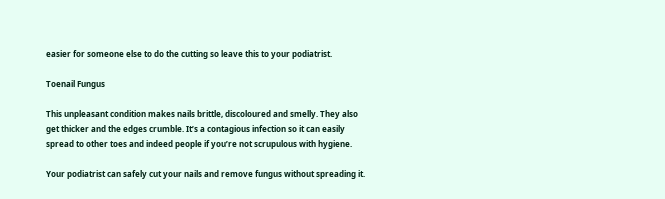easier for someone else to do the cutting so leave this to your podiatrist.

Toenail Fungus

This unpleasant condition makes nails brittle, discoloured and smelly. They also get thicker and the edges crumble. It’s a contagious infection so it can easily spread to other toes and indeed people if you’re not scrupulous with hygiene.

Your podiatrist can safely cut your nails and remove fungus without spreading it.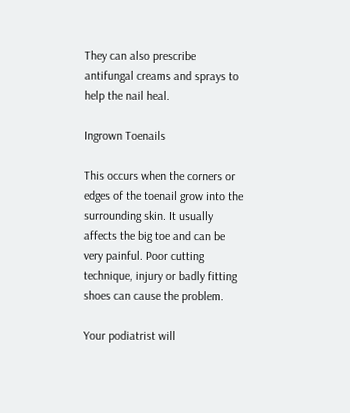They can also prescribe antifungal creams and sprays to help the nail heal.

Ingrown Toenails

This occurs when the corners or edges of the toenail grow into the surrounding skin. It usually affects the big toe and can be very painful. Poor cutting technique, injury or badly fitting shoes can cause the problem.

Your podiatrist will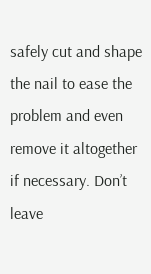safely cut and shape the nail to ease the problem and even remove it altogether if necessary. Don’t leave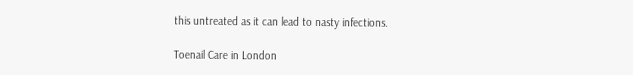this untreated as it can lead to nasty infections.

Toenail Care in London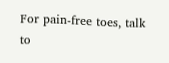For pain-free toes, talk to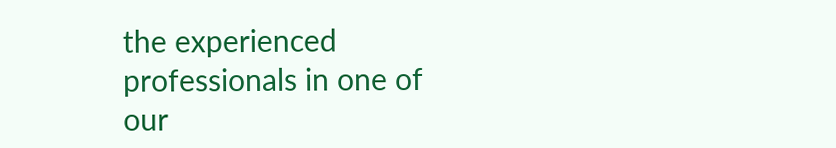the experienced professionals in one of our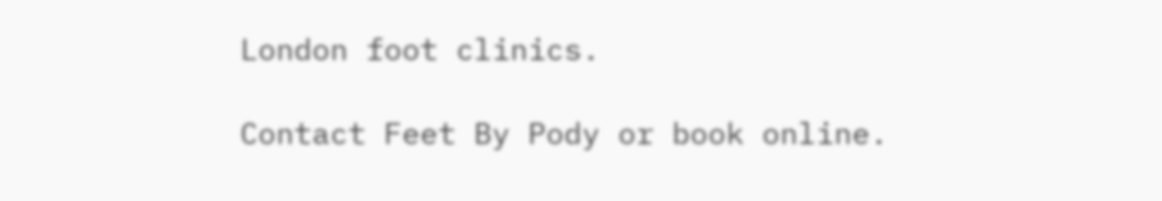London foot clinics.

Contact Feet By Pody or book online.